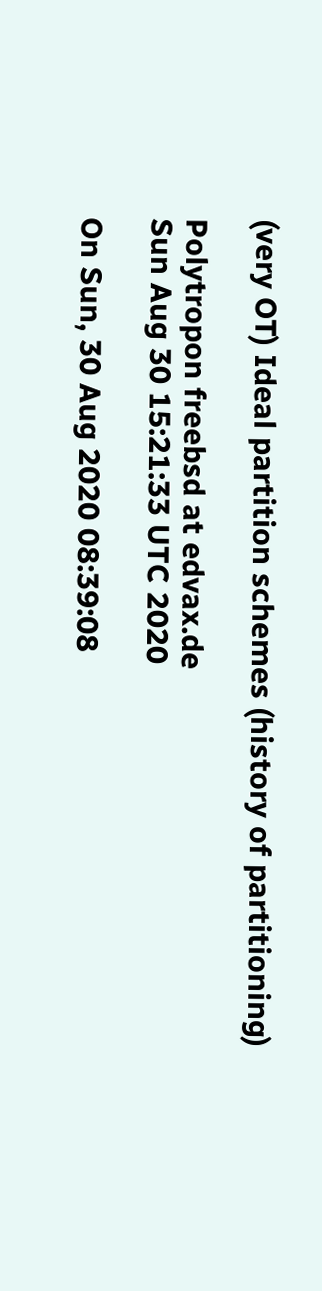(very OT) Ideal partition schemes (history of partitioning)

Polytropon freebsd at edvax.de
Sun Aug 30 15:21:33 UTC 2020

On Sun, 30 Aug 2020 08:39:08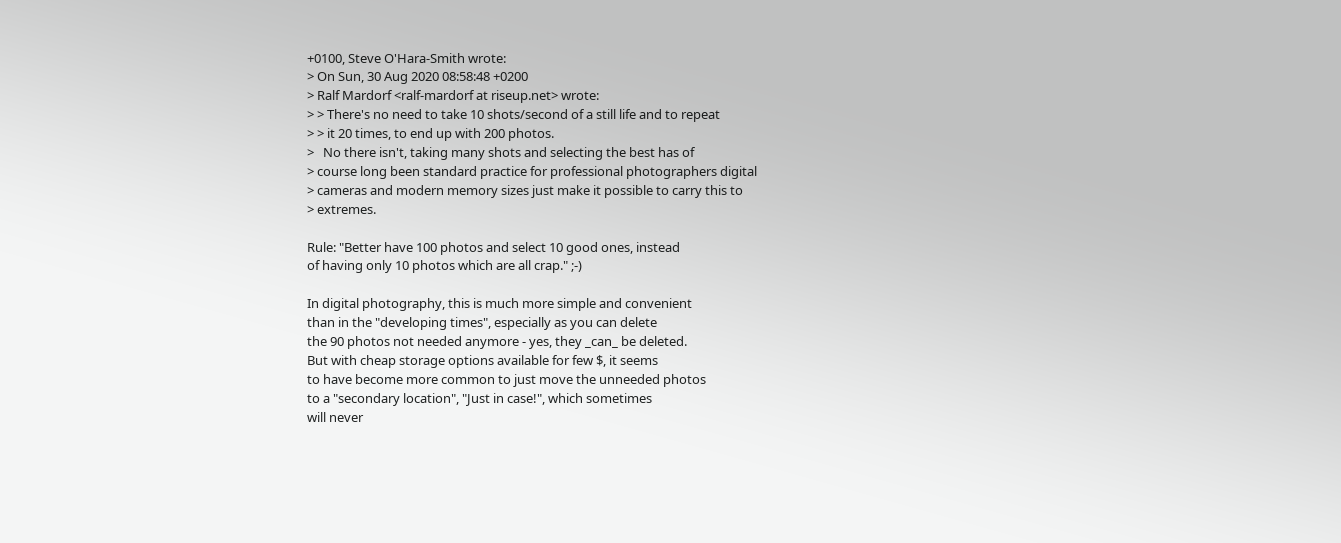+0100, Steve O'Hara-Smith wrote:
> On Sun, 30 Aug 2020 08:58:48 +0200
> Ralf Mardorf <ralf-mardorf at riseup.net> wrote:
> > There's no need to take 10 shots/second of a still life and to repeat
> > it 20 times, to end up with 200 photos.
>   No there isn't, taking many shots and selecting the best has of
> course long been standard practice for professional photographers digital
> cameras and modern memory sizes just make it possible to carry this to
> extremes.

Rule: "Better have 100 photos and select 10 good ones, instead
of having only 10 photos which are all crap." ;-)

In digital photography, this is much more simple and convenient
than in the "developing times", especially as you can delete
the 90 photos not needed anymore - yes, they _can_ be deleted.
But with cheap storage options available for few $, it seems
to have become more common to just move the unneeded photos
to a "secondary location", "Just in case!", which sometimes
will never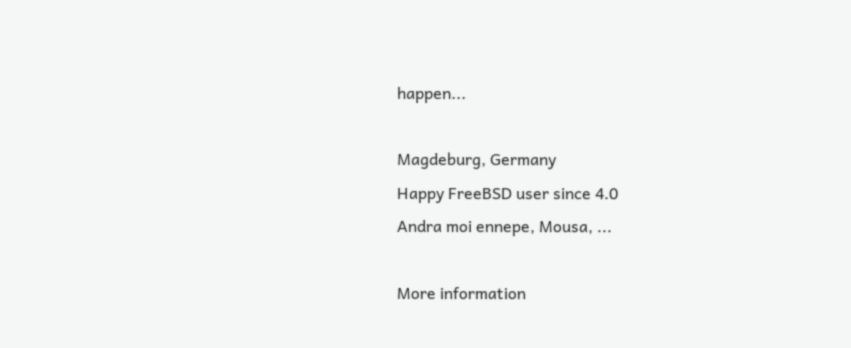happen...

Magdeburg, Germany
Happy FreeBSD user since 4.0
Andra moi ennepe, Mousa, ...

More information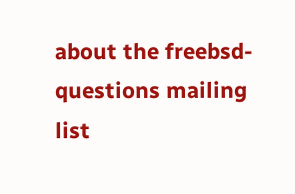about the freebsd-questions mailing list